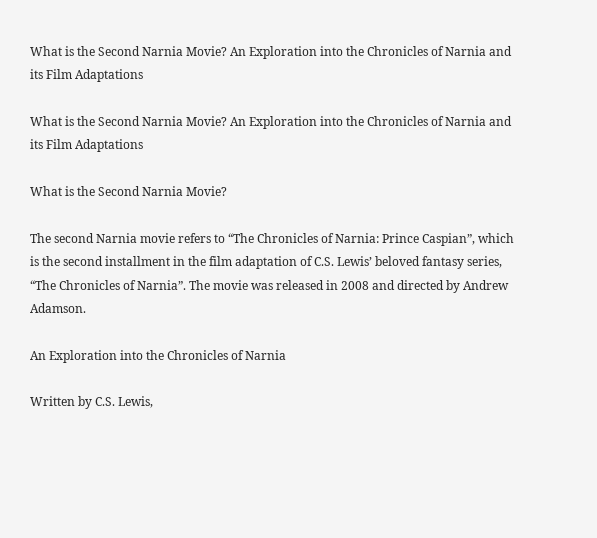What is the Second Narnia Movie? An Exploration into the Chronicles of Narnia and its Film Adaptations

What is the Second Narnia Movie? An Exploration into the Chronicles of Narnia and its Film Adaptations

What is the Second Narnia Movie?

The second Narnia movie refers to “The Chronicles of Narnia: Prince Caspian”, which is the second installment in the film adaptation of C.S. Lewis’ beloved fantasy series, “The Chronicles of Narnia”. The movie was released in 2008 and directed by Andrew Adamson.

An Exploration into the Chronicles of Narnia

Written by C.S. Lewis,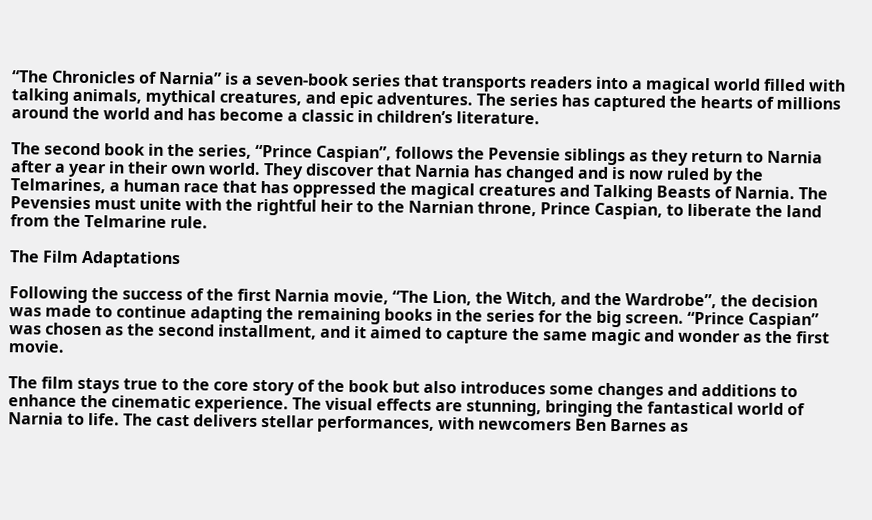“The Chronicles of Narnia” is a seven-book series that transports readers into a magical world filled with talking animals, mythical creatures, and epic adventures. The series has captured the hearts of millions around the world and has become a classic in children’s literature.

The second book in the series, “Prince Caspian”, follows the Pevensie siblings as they return to Narnia after a year in their own world. They discover that Narnia has changed and is now ruled by the Telmarines, a human race that has oppressed the magical creatures and Talking Beasts of Narnia. The Pevensies must unite with the rightful heir to the Narnian throne, Prince Caspian, to liberate the land from the Telmarine rule.

The Film Adaptations

Following the success of the first Narnia movie, “The Lion, the Witch, and the Wardrobe”, the decision was made to continue adapting the remaining books in the series for the big screen. “Prince Caspian” was chosen as the second installment, and it aimed to capture the same magic and wonder as the first movie.

The film stays true to the core story of the book but also introduces some changes and additions to enhance the cinematic experience. The visual effects are stunning, bringing the fantastical world of Narnia to life. The cast delivers stellar performances, with newcomers Ben Barnes as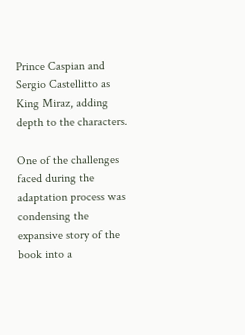Prince Caspian and Sergio Castellitto as King Miraz, adding depth to the characters.

One of the challenges faced during the adaptation process was condensing the expansive story of the book into a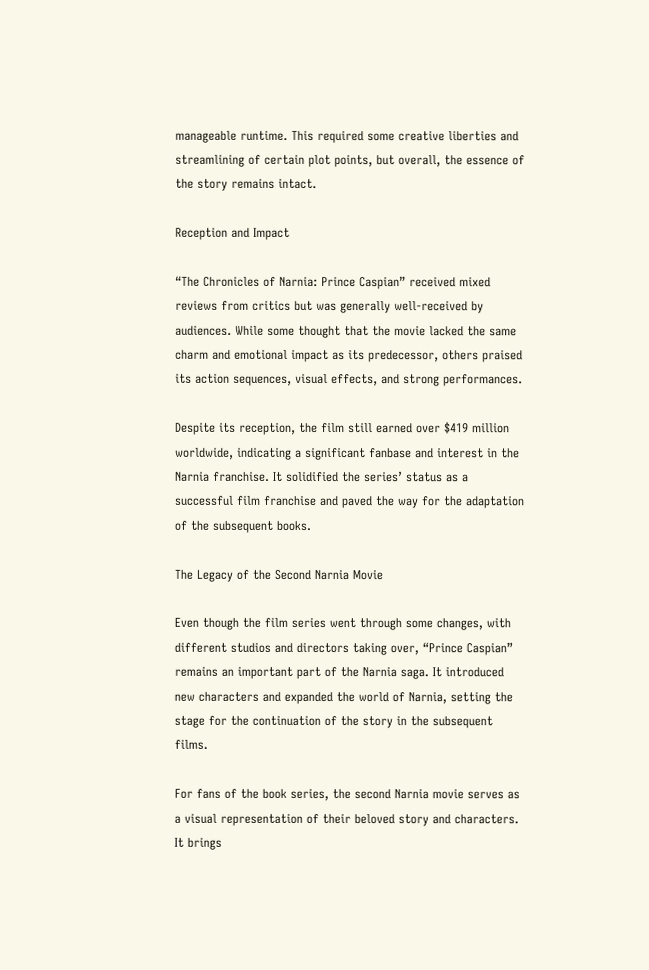manageable runtime. This required some creative liberties and streamlining of certain plot points, but overall, the essence of the story remains intact.

Reception and Impact

“The Chronicles of Narnia: Prince Caspian” received mixed reviews from critics but was generally well-received by audiences. While some thought that the movie lacked the same charm and emotional impact as its predecessor, others praised its action sequences, visual effects, and strong performances.

Despite its reception, the film still earned over $419 million worldwide, indicating a significant fanbase and interest in the Narnia franchise. It solidified the series’ status as a successful film franchise and paved the way for the adaptation of the subsequent books.

The Legacy of the Second Narnia Movie

Even though the film series went through some changes, with different studios and directors taking over, “Prince Caspian” remains an important part of the Narnia saga. It introduced new characters and expanded the world of Narnia, setting the stage for the continuation of the story in the subsequent films.

For fans of the book series, the second Narnia movie serves as a visual representation of their beloved story and characters. It brings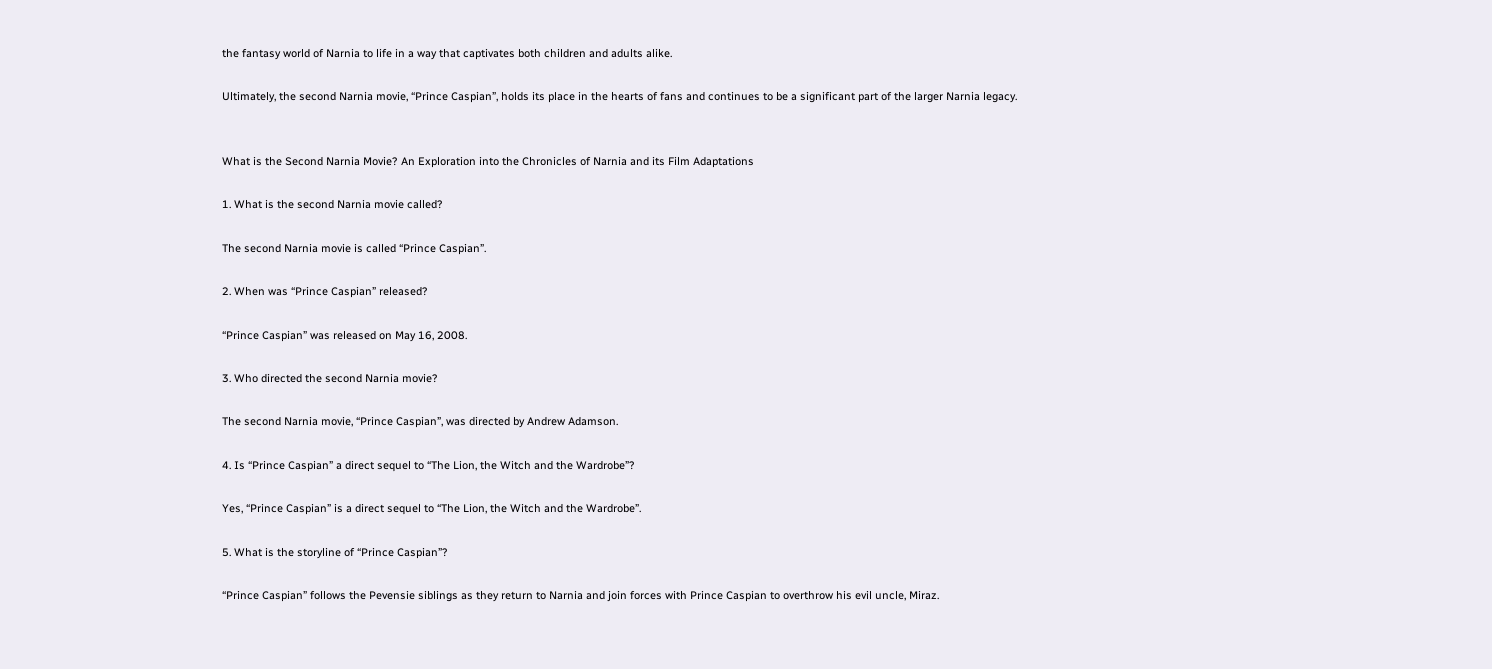the fantasy world of Narnia to life in a way that captivates both children and adults alike.

Ultimately, the second Narnia movie, “Prince Caspian”, holds its place in the hearts of fans and continues to be a significant part of the larger Narnia legacy.


What is the Second Narnia Movie? An Exploration into the Chronicles of Narnia and its Film Adaptations

1. What is the second Narnia movie called?

The second Narnia movie is called “Prince Caspian”.

2. When was “Prince Caspian” released?

“Prince Caspian” was released on May 16, 2008.

3. Who directed the second Narnia movie?

The second Narnia movie, “Prince Caspian”, was directed by Andrew Adamson.

4. Is “Prince Caspian” a direct sequel to “The Lion, the Witch and the Wardrobe”?

Yes, “Prince Caspian” is a direct sequel to “The Lion, the Witch and the Wardrobe”.

5. What is the storyline of “Prince Caspian”?

“Prince Caspian” follows the Pevensie siblings as they return to Narnia and join forces with Prince Caspian to overthrow his evil uncle, Miraz.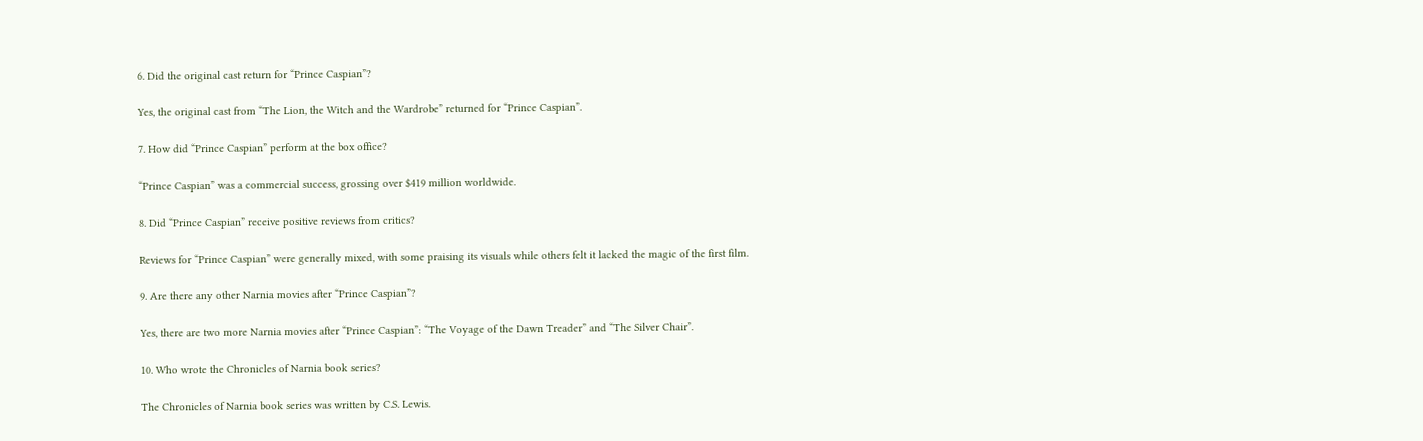6. Did the original cast return for “Prince Caspian”?

Yes, the original cast from “The Lion, the Witch and the Wardrobe” returned for “Prince Caspian”.

7. How did “Prince Caspian” perform at the box office?

“Prince Caspian” was a commercial success, grossing over $419 million worldwide.

8. Did “Prince Caspian” receive positive reviews from critics?

Reviews for “Prince Caspian” were generally mixed, with some praising its visuals while others felt it lacked the magic of the first film.

9. Are there any other Narnia movies after “Prince Caspian”?

Yes, there are two more Narnia movies after “Prince Caspian”: “The Voyage of the Dawn Treader” and “The Silver Chair”.

10. Who wrote the Chronicles of Narnia book series?

The Chronicles of Narnia book series was written by C.S. Lewis.